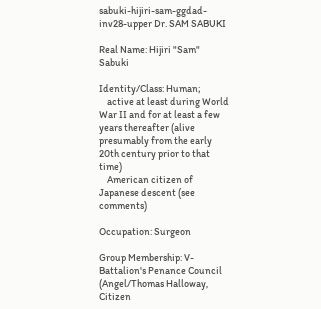sabuki-hijiri-sam-ggdad-inv28-upper Dr. SAM SABUKI

Real Name: Hijiri "Sam" Sabuki

Identity/Class: Human;
    active at least during World War II and for at least a few years thereafter (alive presumably from the early 20th century prior to that time)
    American citizen of
Japanese descent (see comments)

Occupation: Surgeon

Group Membership: V-Battalion's Penance Council (Angel/Thomas Halloway, Citizen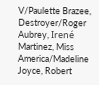V/Paulette Brazee, Destroyer/Roger Aubrey, Irené Martinez, Miss America/Madeline Joyce, Robert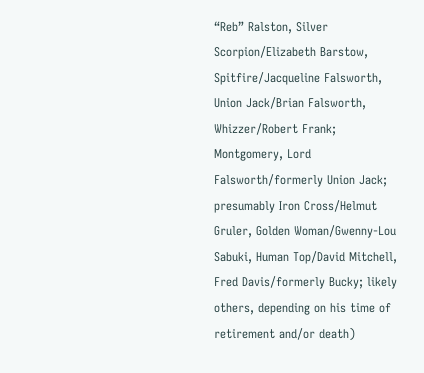“Reb” Ralston, Silver Scorpion/Elizabeth Barstow, Spitfire/Jacqueline Falsworth, Union Jack/Brian Falsworth, Whizzer/Robert Frank; Montgomery, Lord Falsworth/formerly Union Jack; presumably Iron Cross/Helmut Gruler, Golden Woman/Gwenny-Lou Sabuki, Human Top/David Mitchell, Fred Davis/formerly Bucky; likely others, depending on his time of retirement and/or death)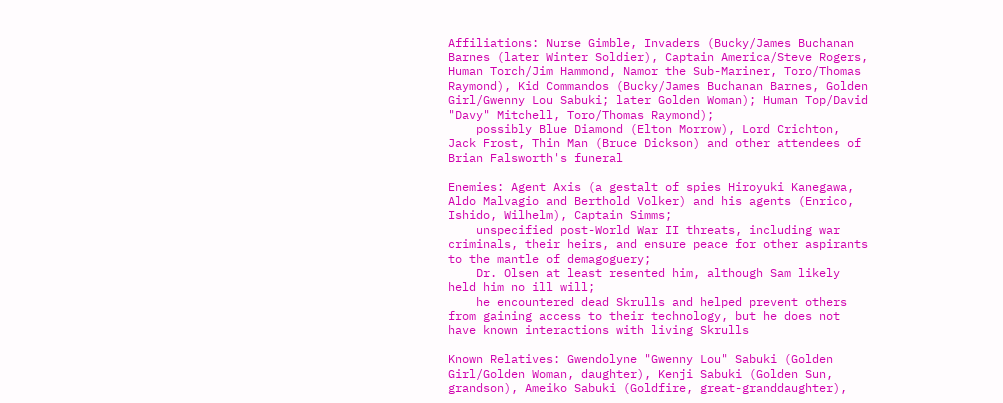Affiliations: Nurse Gimble, Invaders (Bucky/James Buchanan Barnes (later Winter Soldier), Captain America/Steve Rogers, Human Torch/Jim Hammond, Namor the Sub-Mariner, Toro/Thomas Raymond), Kid Commandos (Bucky/James Buchanan Barnes, Golden Girl/Gwenny Lou Sabuki; later Golden Woman); Human Top/David "Davy" Mitchell, Toro/Thomas Raymond);
    possibly Blue Diamond (Elton Morrow), Lord Crichton, Jack Frost, Thin Man (Bruce Dickson) and other attendees of Brian Falsworth's funeral

Enemies: Agent Axis (a gestalt of spies Hiroyuki Kanegawa, Aldo Malvagio and Berthold Volker) and his agents (Enrico, Ishido, Wilhelm), Captain Simms;
    unspecified post-World War II threats, including war criminals, their heirs, and ensure peace for other aspirants to the mantle of demagoguery;
    Dr. Olsen at least resented him, although Sam likely held him no ill will;
    he encountered dead Skrulls and helped prevent others from gaining access to their technology, but he does not have known interactions with living Skrulls

Known Relatives: Gwendolyne "Gwenny Lou" Sabuki (Golden Girl/Golden Woman, daughter), Kenji Sabuki (Golden Sun, grandson), Ameiko Sabuki (Goldfire, great-granddaughter),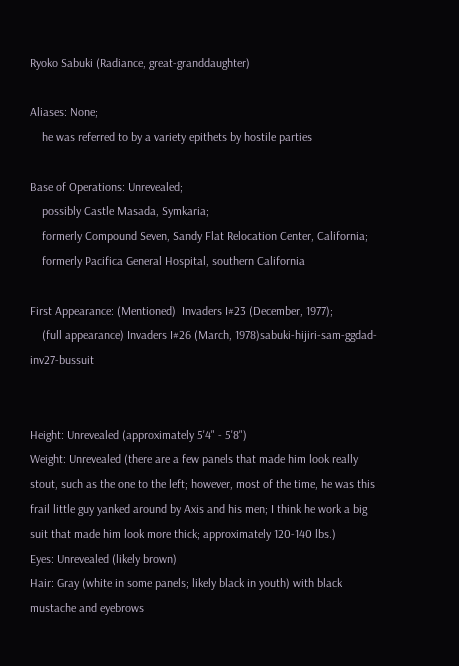Ryoko Sabuki (Radiance, great-granddaughter)

Aliases: None;
    he was referred to by a variety epithets by hostile parties

Base of Operations: Unrevealed;
    possibly Castle Masada, Symkaria;
    formerly Compound Seven, Sandy Flat Relocation Center, California;
    formerly Pacifica General Hospital, southern California

First Appearance: (Mentioned)  Invaders I#23 (December, 1977);
    (full appearance) Invaders I#26 (March, 1978)sabuki-hijiri-sam-ggdad-inv27-bussuit


Height: Unrevealed (approximately 5'4" - 5'8")
Weight: Unrevealed (there are a few panels that made him look really stout, such as the one to the left; however, most of the time, he was this frail little guy yanked around by Axis and his men; I think he work a big suit that made him look more thick; approximately 120-140 lbs.)
Eyes: Unrevealed (likely brown)
Hair: Gray (white in some panels; likely black in youth) with black mustache and eyebrows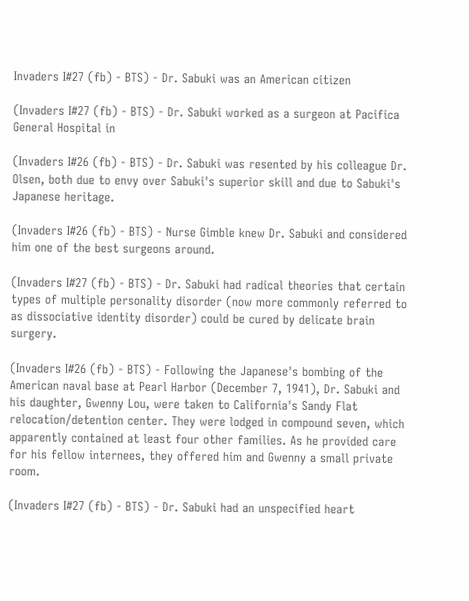Invaders I#27 (fb) - BTS) - Dr. Sabuki was an American citizen

(Invaders I#27 (fb) - BTS) - Dr. Sabuki worked as a surgeon at Pacifica General Hospital in

(Invaders I#26 (fb) - BTS) - Dr. Sabuki was resented by his colleague Dr. Olsen, both due to envy over Sabuki's superior skill and due to Sabuki's Japanese heritage.

(Invaders I#26 (fb) - BTS) - Nurse Gimble knew Dr. Sabuki and considered him one of the best surgeons around.

(Invaders I#27 (fb) - BTS) - Dr. Sabuki had radical theories that certain types of multiple personality disorder (now more commonly referred to as dissociative identity disorder) could be cured by delicate brain surgery.

(Invaders I#26 (fb) - BTS) - Following the Japanese's bombing of the American naval base at Pearl Harbor (December 7, 1941), Dr. Sabuki and his daughter, Gwenny Lou, were taken to California's Sandy Flat relocation/detention center. They were lodged in compound seven, which apparently contained at least four other families. As he provided care for his fellow internees, they offered him and Gwenny a small private room.

(Invaders I#27 (fb) - BTS) - Dr. Sabuki had an unspecified heart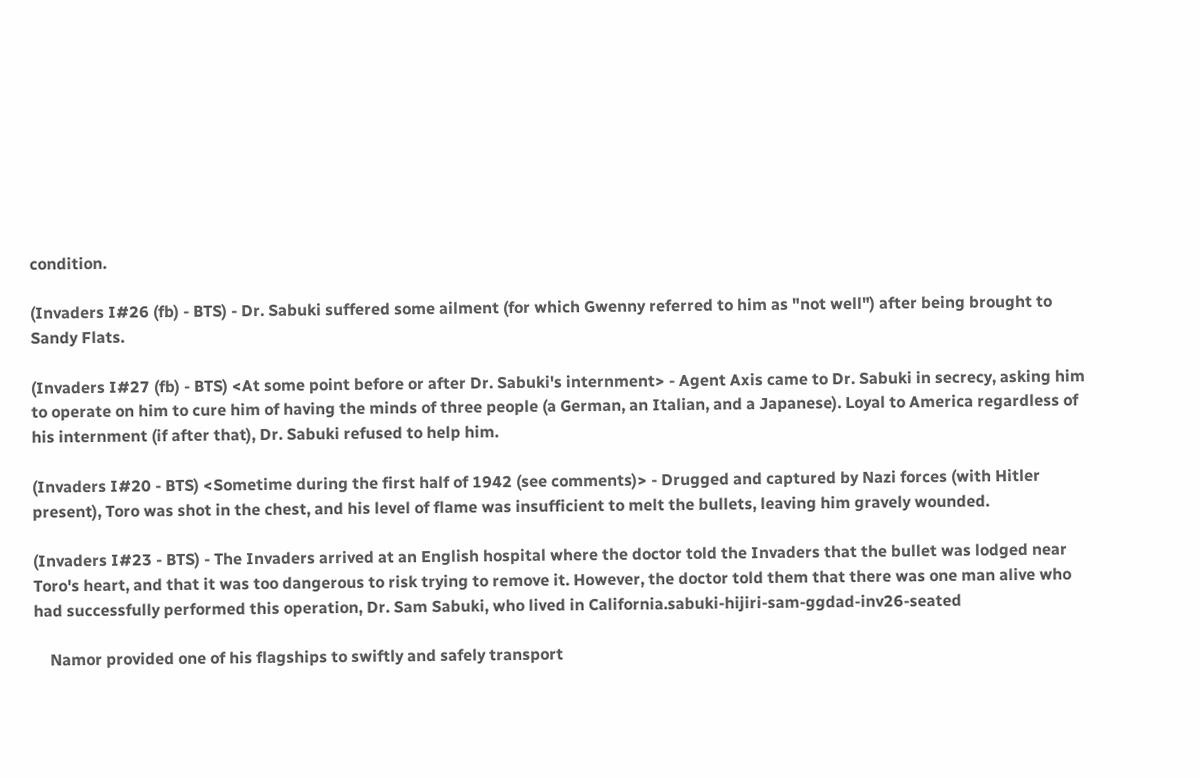condition.

(Invaders I#26 (fb) - BTS) - Dr. Sabuki suffered some ailment (for which Gwenny referred to him as "not well") after being brought to Sandy Flats.

(Invaders I#27 (fb) - BTS) <At some point before or after Dr. Sabuki's internment> - Agent Axis came to Dr. Sabuki in secrecy, asking him to operate on him to cure him of having the minds of three people (a German, an Italian, and a Japanese). Loyal to America regardless of his internment (if after that), Dr. Sabuki refused to help him.

(Invaders I#20 - BTS) <Sometime during the first half of 1942 (see comments)> - Drugged and captured by Nazi forces (with Hitler present), Toro was shot in the chest, and his level of flame was insufficient to melt the bullets, leaving him gravely wounded.

(Invaders I#23 - BTS) - The Invaders arrived at an English hospital where the doctor told the Invaders that the bullet was lodged near Toro's heart, and that it was too dangerous to risk trying to remove it. However, the doctor told them that there was one man alive who had successfully performed this operation, Dr. Sam Sabuki, who lived in California.sabuki-hijiri-sam-ggdad-inv26-seated

    Namor provided one of his flagships to swiftly and safely transport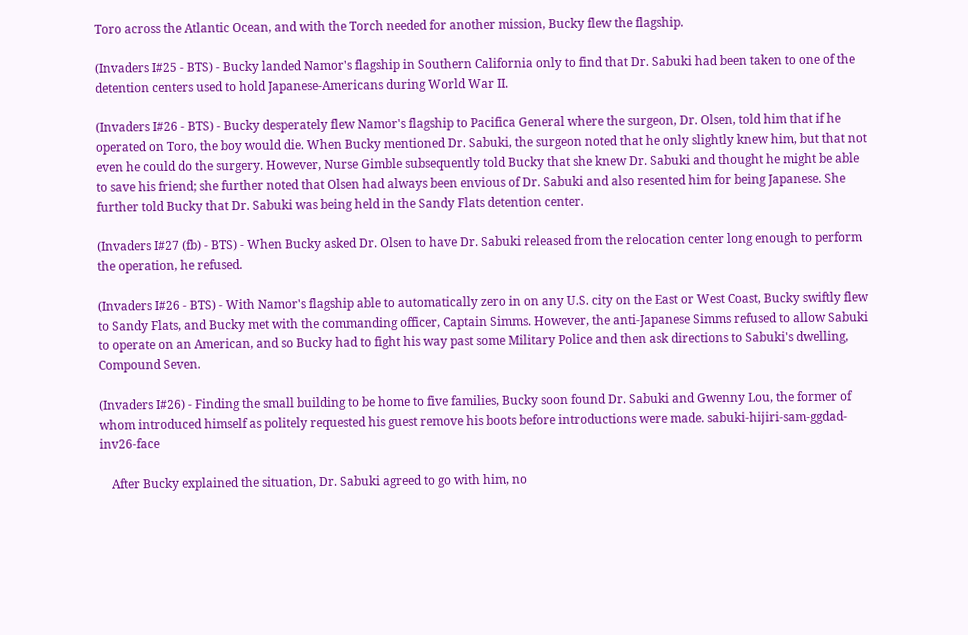Toro across the Atlantic Ocean, and with the Torch needed for another mission, Bucky flew the flagship.

(Invaders I#25 - BTS) - Bucky landed Namor's flagship in Southern California only to find that Dr. Sabuki had been taken to one of the detention centers used to hold Japanese-Americans during World War II.

(Invaders I#26 - BTS) - Bucky desperately flew Namor's flagship to Pacifica General where the surgeon, Dr. Olsen, told him that if he operated on Toro, the boy would die. When Bucky mentioned Dr. Sabuki, the surgeon noted that he only slightly knew him, but that not even he could do the surgery. However, Nurse Gimble subsequently told Bucky that she knew Dr. Sabuki and thought he might be able to save his friend; she further noted that Olsen had always been envious of Dr. Sabuki and also resented him for being Japanese. She further told Bucky that Dr. Sabuki was being held in the Sandy Flats detention center.

(Invaders I#27 (fb) - BTS) - When Bucky asked Dr. Olsen to have Dr. Sabuki released from the relocation center long enough to perform the operation, he refused.

(Invaders I#26 - BTS) - With Namor's flagship able to automatically zero in on any U.S. city on the East or West Coast, Bucky swiftly flew to Sandy Flats, and Bucky met with the commanding officer, Captain Simms. However, the anti-Japanese Simms refused to allow Sabuki to operate on an American, and so Bucky had to fight his way past some Military Police and then ask directions to Sabuki's dwelling, Compound Seven.

(Invaders I#26) - Finding the small building to be home to five families, Bucky soon found Dr. Sabuki and Gwenny Lou, the former of whom introduced himself as politely requested his guest remove his boots before introductions were made. sabuki-hijiri-sam-ggdad-inv26-face

    After Bucky explained the situation, Dr. Sabuki agreed to go with him, no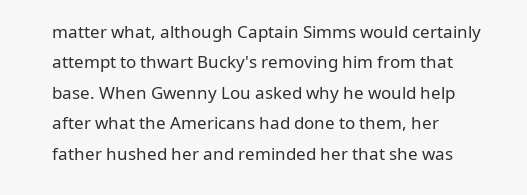matter what, although Captain Simms would certainly attempt to thwart Bucky's removing him from that base. When Gwenny Lou asked why he would help after what the Americans had done to them, her father hushed her and reminded her that she was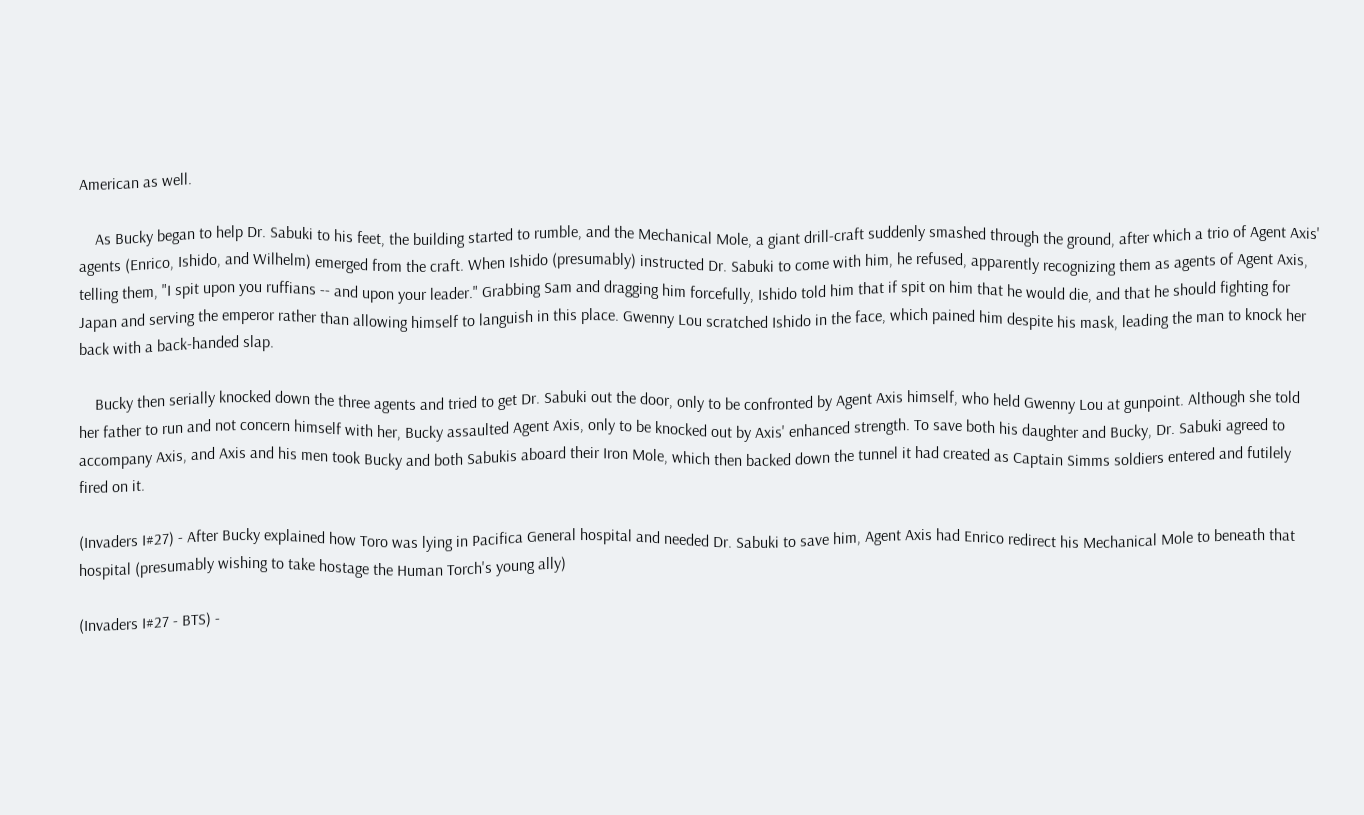American as well.

    As Bucky began to help Dr. Sabuki to his feet, the building started to rumble, and the Mechanical Mole, a giant drill-craft suddenly smashed through the ground, after which a trio of Agent Axis' agents (Enrico, Ishido, and Wilhelm) emerged from the craft. When Ishido (presumably) instructed Dr. Sabuki to come with him, he refused, apparently recognizing them as agents of Agent Axis, telling them, "I spit upon you ruffians -- and upon your leader." Grabbing Sam and dragging him forcefully, Ishido told him that if spit on him that he would die, and that he should fighting for Japan and serving the emperor rather than allowing himself to languish in this place. Gwenny Lou scratched Ishido in the face, which pained him despite his mask, leading the man to knock her back with a back-handed slap.

    Bucky then serially knocked down the three agents and tried to get Dr. Sabuki out the door, only to be confronted by Agent Axis himself, who held Gwenny Lou at gunpoint. Although she told her father to run and not concern himself with her, Bucky assaulted Agent Axis, only to be knocked out by Axis' enhanced strength. To save both his daughter and Bucky, Dr. Sabuki agreed to accompany Axis, and Axis and his men took Bucky and both Sabukis aboard their Iron Mole, which then backed down the tunnel it had created as Captain Simms soldiers entered and futilely fired on it.

(Invaders I#27) - After Bucky explained how Toro was lying in Pacifica General hospital and needed Dr. Sabuki to save him, Agent Axis had Enrico redirect his Mechanical Mole to beneath that hospital (presumably wishing to take hostage the Human Torch's young ally)

(Invaders I#27 - BTS) -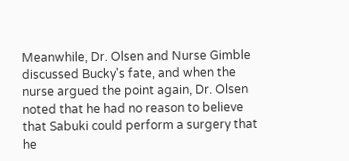Meanwhile, Dr. Olsen and Nurse Gimble discussed Bucky's fate, and when the nurse argued the point again, Dr. Olsen noted that he had no reason to believe that Sabuki could perform a surgery that he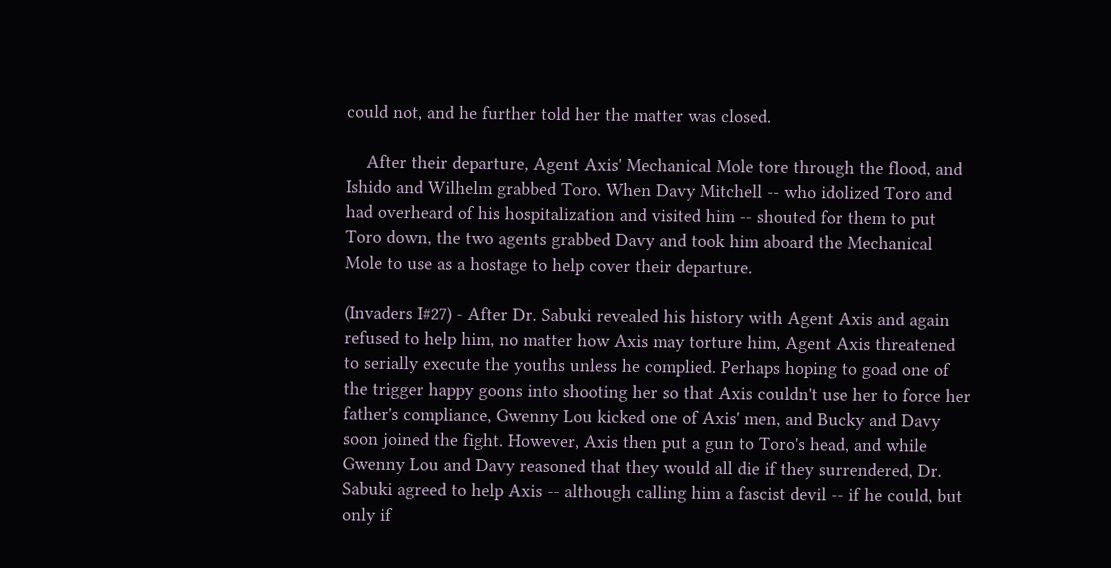could not, and he further told her the matter was closed.

    After their departure, Agent Axis' Mechanical Mole tore through the flood, and Ishido and Wilhelm grabbed Toro. When Davy Mitchell -- who idolized Toro and had overheard of his hospitalization and visited him -- shouted for them to put Toro down, the two agents grabbed Davy and took him aboard the Mechanical Mole to use as a hostage to help cover their departure.

(Invaders I#27) - After Dr. Sabuki revealed his history with Agent Axis and again refused to help him, no matter how Axis may torture him, Agent Axis threatened to serially execute the youths unless he complied. Perhaps hoping to goad one of the trigger happy goons into shooting her so that Axis couldn't use her to force her father's compliance, Gwenny Lou kicked one of Axis' men, and Bucky and Davy soon joined the fight. However, Axis then put a gun to Toro's head, and while Gwenny Lou and Davy reasoned that they would all die if they surrendered, Dr. Sabuki agreed to help Axis -- although calling him a fascist devil -- if he could, but only if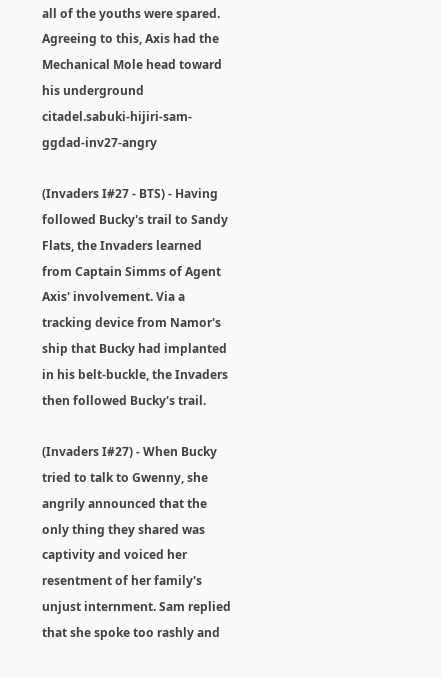all of the youths were spared. Agreeing to this, Axis had the Mechanical Mole head toward his underground citadel.sabuki-hijiri-sam-ggdad-inv27-angry

(Invaders I#27 - BTS) - Having followed Bucky's trail to Sandy Flats, the Invaders learned from Captain Simms of Agent Axis' involvement. Via a tracking device from Namor's ship that Bucky had implanted in his belt-buckle, the Invaders then followed Bucky's trail.

(Invaders I#27) - When Bucky tried to talk to Gwenny, she angrily announced that the only thing they shared was captivity and voiced her resentment of her family's unjust internment. Sam replied that she spoke too rashly and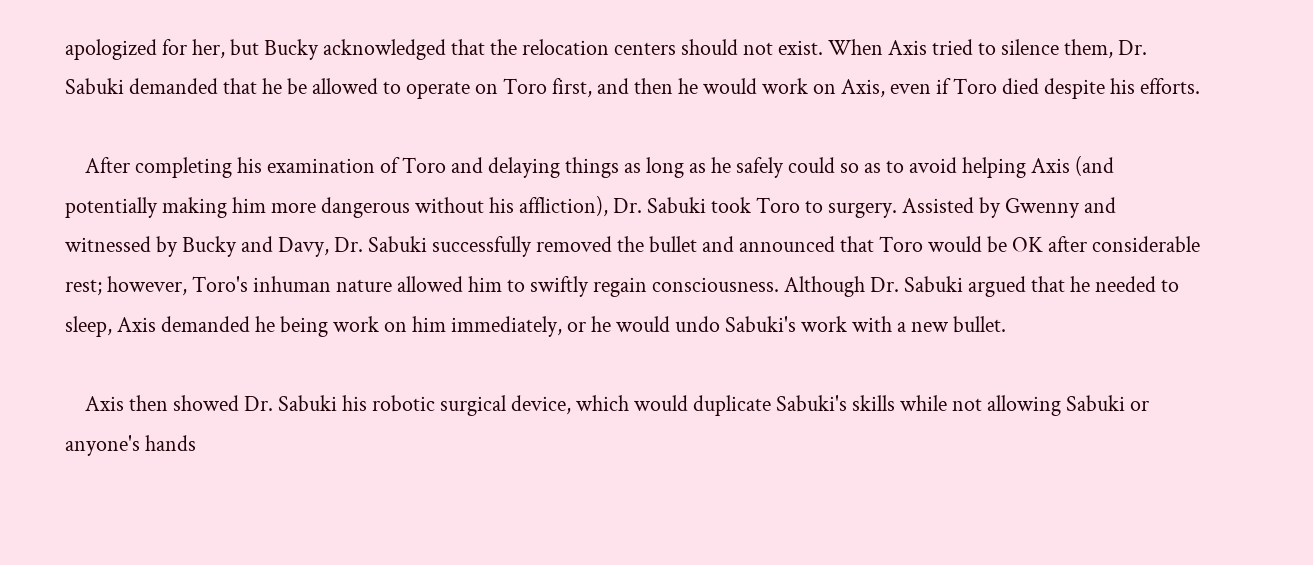apologized for her, but Bucky acknowledged that the relocation centers should not exist. When Axis tried to silence them, Dr. Sabuki demanded that he be allowed to operate on Toro first, and then he would work on Axis, even if Toro died despite his efforts.

    After completing his examination of Toro and delaying things as long as he safely could so as to avoid helping Axis (and potentially making him more dangerous without his affliction), Dr. Sabuki took Toro to surgery. Assisted by Gwenny and witnessed by Bucky and Davy, Dr. Sabuki successfully removed the bullet and announced that Toro would be OK after considerable rest; however, Toro's inhuman nature allowed him to swiftly regain consciousness. Although Dr. Sabuki argued that he needed to sleep, Axis demanded he being work on him immediately, or he would undo Sabuki's work with a new bullet.

    Axis then showed Dr. Sabuki his robotic surgical device, which would duplicate Sabuki's skills while not allowing Sabuki or anyone's hands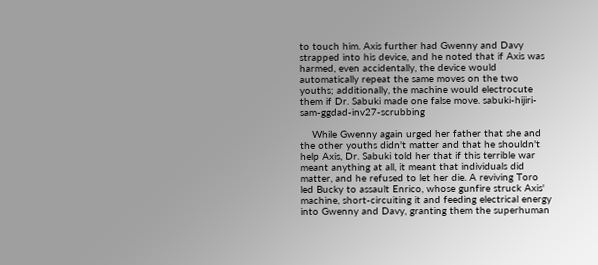to touch him. Axis further had Gwenny and Davy strapped into his device, and he noted that if Axis was harmed, even accidentally, the device would automatically repeat the same moves on the two youths; additionally, the machine would electrocute them if Dr. Sabuki made one false move. sabuki-hijiri-sam-ggdad-inv27-scrubbing

    While Gwenny again urged her father that she and the other youths didn't matter and that he shouldn't help Axis, Dr. Sabuki told her that if this terrible war meant anything at all, it meant that individuals did matter, and he refused to let her die. A reviving Toro led Bucky to assault Enrico, whose gunfire struck Axis' machine, short-circuiting it and feeding electrical energy into Gwenny and Davy, granting them the superhuman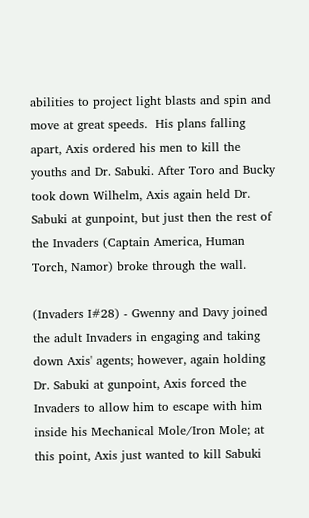abilities to project light blasts and spin and move at great speeds.  His plans falling apart, Axis ordered his men to kill the youths and Dr. Sabuki. After Toro and Bucky took down Wilhelm, Axis again held Dr. Sabuki at gunpoint, but just then the rest of the Invaders (Captain America, Human Torch, Namor) broke through the wall.

(Invaders I#28) - Gwenny and Davy joined the adult Invaders in engaging and taking down Axis' agents; however, again holding Dr. Sabuki at gunpoint, Axis forced the Invaders to allow him to escape with him inside his Mechanical Mole/Iron Mole; at this point, Axis just wanted to kill Sabuki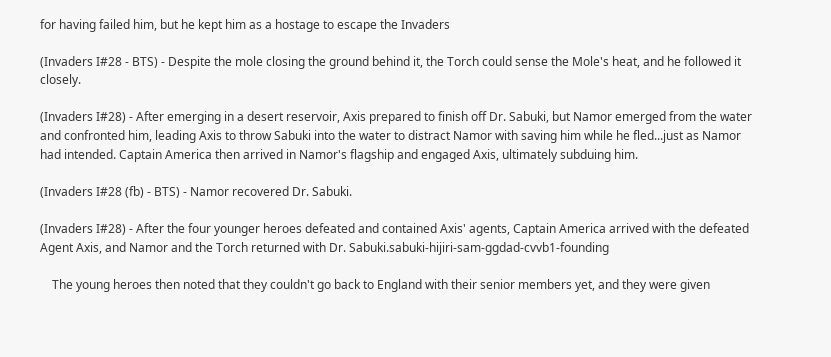for having failed him, but he kept him as a hostage to escape the Invaders

(Invaders I#28 - BTS) - Despite the mole closing the ground behind it, the Torch could sense the Mole's heat, and he followed it closely.

(Invaders I#28) - After emerging in a desert reservoir, Axis prepared to finish off Dr. Sabuki, but Namor emerged from the water and confronted him, leading Axis to throw Sabuki into the water to distract Namor with saving him while he fled...just as Namor had intended. Captain America then arrived in Namor's flagship and engaged Axis, ultimately subduing him.

(Invaders I#28 (fb) - BTS) - Namor recovered Dr. Sabuki.

(Invaders I#28) - After the four younger heroes defeated and contained Axis' agents, Captain America arrived with the defeated Agent Axis, and Namor and the Torch returned with Dr. Sabuki.sabuki-hijiri-sam-ggdad-cvvb1-founding

    The young heroes then noted that they couldn't go back to England with their senior members yet, and they were given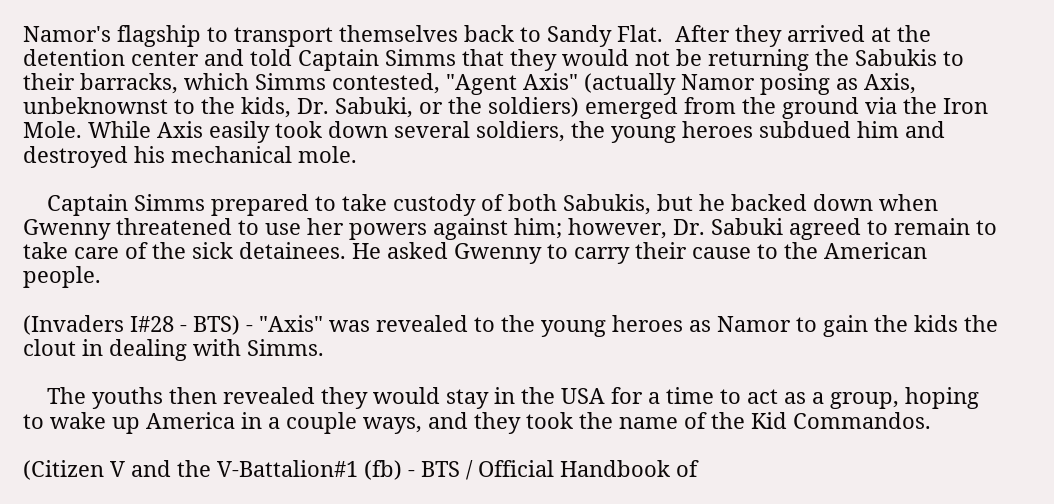Namor's flagship to transport themselves back to Sandy Flat.  After they arrived at the detention center and told Captain Simms that they would not be returning the Sabukis to their barracks, which Simms contested, "Agent Axis" (actually Namor posing as Axis, unbeknownst to the kids, Dr. Sabuki, or the soldiers) emerged from the ground via the Iron Mole. While Axis easily took down several soldiers, the young heroes subdued him and destroyed his mechanical mole.

    Captain Simms prepared to take custody of both Sabukis, but he backed down when Gwenny threatened to use her powers against him; however, Dr. Sabuki agreed to remain to take care of the sick detainees. He asked Gwenny to carry their cause to the American people.

(Invaders I#28 - BTS) - "Axis" was revealed to the young heroes as Namor to gain the kids the clout in dealing with Simms.

    The youths then revealed they would stay in the USA for a time to act as a group, hoping to wake up America in a couple ways, and they took the name of the Kid Commandos.

(Citizen V and the V-Battalion#1 (fb) - BTS / Official Handbook of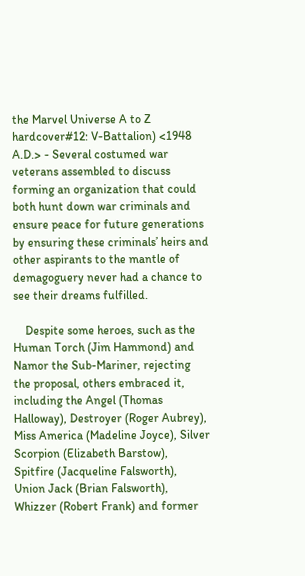the Marvel Universe A to Z hardcover#12: V-Battalion) <1948 A.D.> - Several costumed war veterans assembled to discuss forming an organization that could both hunt down war criminals and ensure peace for future generations by ensuring these criminals’ heirs and other aspirants to the mantle of demagoguery never had a chance to see their dreams fulfilled.

    Despite some heroes, such as the Human Torch (Jim Hammond) and Namor the Sub-Mariner, rejecting the proposal, others embraced it, including the Angel (Thomas Halloway), Destroyer (Roger Aubrey), Miss America (Madeline Joyce), Silver Scorpion (Elizabeth Barstow), Spitfire (Jacqueline Falsworth), Union Jack (Brian Falsworth), Whizzer (Robert Frank) and former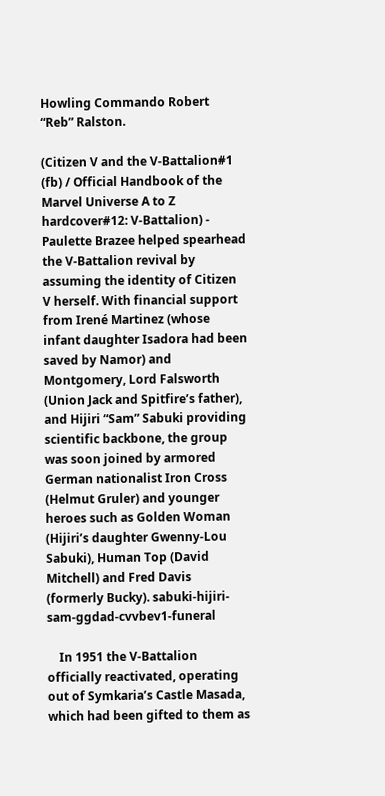Howling Commando Robert “Reb” Ralston.

(Citizen V and the V-Battalion#1 (fb) / Official Handbook of the Marvel Universe A to Z hardcover#12: V-Battalion) - Paulette Brazee helped spearhead the V-Battalion revival by assuming the identity of Citizen V herself. With financial support from Irené Martinez (whose infant daughter Isadora had been saved by Namor) and Montgomery, Lord Falsworth (Union Jack and Spitfire’s father), and Hijiri “Sam” Sabuki providing scientific backbone, the group was soon joined by armored German nationalist Iron Cross (Helmut Gruler) and younger heroes such as Golden Woman (Hijiri’s daughter Gwenny-Lou Sabuki), Human Top (David Mitchell) and Fred Davis (formerly Bucky). sabuki-hijiri-sam-ggdad-cvvbev1-funeral

    In 1951 the V-Battalion officially reactivated, operating out of Symkaria’s Castle Masada, which had been gifted to them as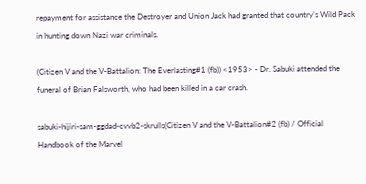repayment for assistance the Destroyer and Union Jack had granted that country’s Wild Pack in hunting down Nazi war criminals.

(Citizen V and the V-Battalion: The Everlasting#1 (fb)) <1953> - Dr. Sabuki attended the funeral of Brian Falsworth, who had been killed in a car crash.

sabuki-hijiri-sam-ggdad-cvvb2-skrulls(Citizen V and the V-Battalion#2 (fb) / Official Handbook of the Marvel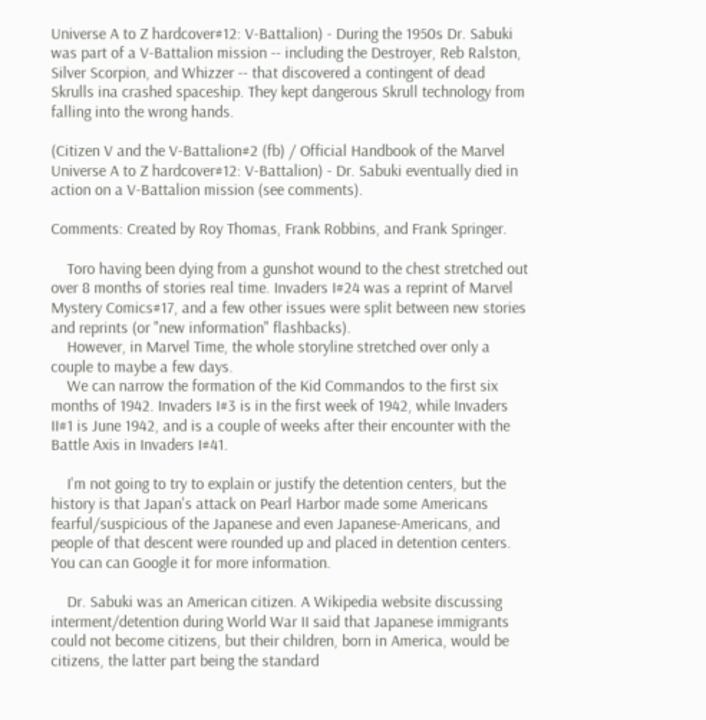Universe A to Z hardcover#12: V-Battalion) - During the 1950s Dr. Sabuki was part of a V-Battalion mission -- including the Destroyer, Reb Ralston, Silver Scorpion, and Whizzer -- that discovered a contingent of dead Skrulls ina crashed spaceship. They kept dangerous Skrull technology from falling into the wrong hands.

(Citizen V and the V-Battalion#2 (fb) / Official Handbook of the Marvel Universe A to Z hardcover#12: V-Battalion) - Dr. Sabuki eventually died in action on a V-Battalion mission (see comments).

Comments: Created by Roy Thomas, Frank Robbins, and Frank Springer.

    Toro having been dying from a gunshot wound to the chest stretched out over 8 months of stories real time. Invaders I#24 was a reprint of Marvel Mystery Comics#17, and a few other issues were split between new stories and reprints (or "new information" flashbacks).
    However, in Marvel Time, the whole storyline stretched over only a couple to maybe a few days.
    We can narrow the formation of the Kid Commandos to the first six months of 1942. Invaders I#3 is in the first week of 1942, while Invaders II#1 is June 1942, and is a couple of weeks after their encounter with the Battle Axis in Invaders I#41.

    I'm not going to try to explain or justify the detention centers, but the history is that Japan's attack on Pearl Harbor made some Americans fearful/suspicious of the Japanese and even Japanese-Americans, and people of that descent were rounded up and placed in detention centers. You can can Google it for more information.

    Dr. Sabuki was an American citizen. A Wikipedia website discussing interment/detention during World War II said that Japanese immigrants could not become citizens, but their children, born in America, would be citizens, the latter part being the standard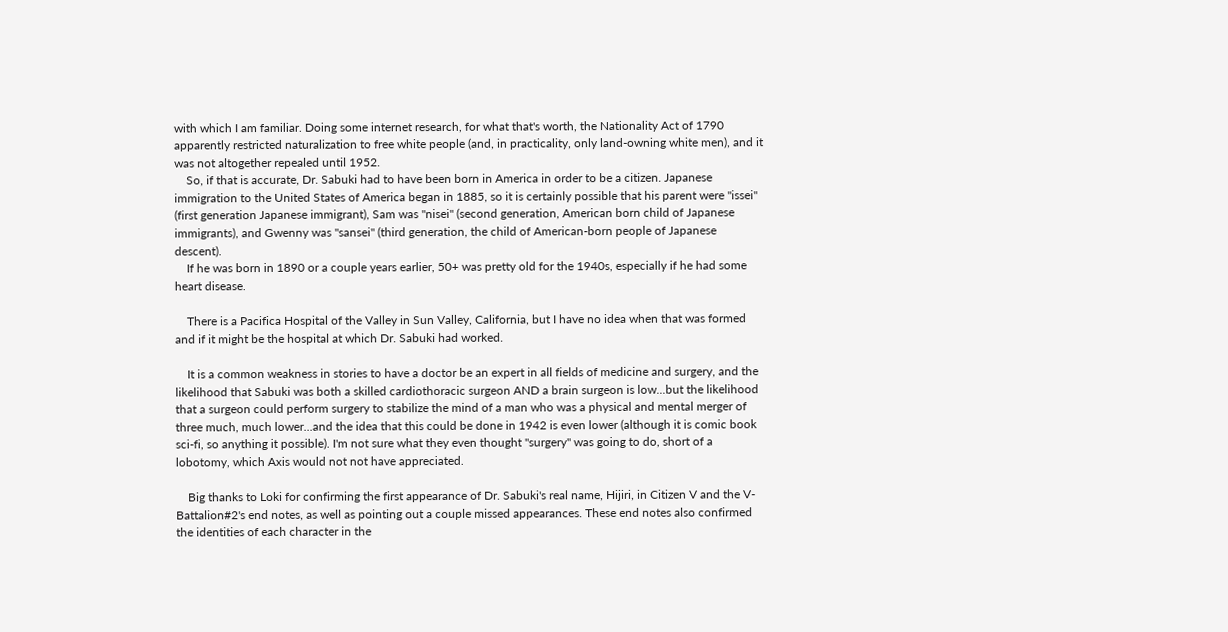with which I am familiar. Doing some internet research, for what that's worth, the Nationality Act of 1790 apparently restricted naturalization to free white people (and, in practicality, only land-owning white men), and it was not altogether repealed until 1952.
    So, if that is accurate, Dr. Sabuki had to have been born in America in order to be a citizen. Japanese immigration to the United States of America began in 1885, so it is certainly possible that his parent were "issei" (first generation Japanese immigrant), Sam was "nisei" (second generation, American born child of Japanese immigrants), and Gwenny was "sansei" (third generation, the child of American-born people of Japanese descent).
    If he was born in 1890 or a couple years earlier, 50+ was pretty old for the 1940s, especially if he had some heart disease.

    There is a Pacifica Hospital of the Valley in Sun Valley, California, but I have no idea when that was formed and if it might be the hospital at which Dr. Sabuki had worked.

    It is a common weakness in stories to have a doctor be an expert in all fields of medicine and surgery, and the likelihood that Sabuki was both a skilled cardiothoracic surgeon AND a brain surgeon is low...but the likelihood that a surgeon could perform surgery to stabilize the mind of a man who was a physical and mental merger of three much, much lower...and the idea that this could be done in 1942 is even lower (although it is comic book sci-fi, so anything it possible). I'm not sure what they even thought "surgery" was going to do, short of a lobotomy, which Axis would not not have appreciated.

    Big thanks to Loki for confirming the first appearance of Dr. Sabuki's real name, Hijiri, in Citizen V and the V-Battalion#2's end notes, as well as pointing out a couple missed appearances. These end notes also confirmed the identities of each character in the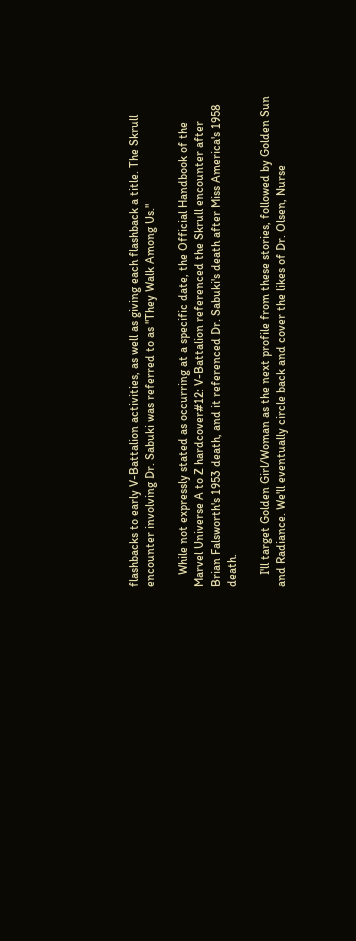flashbacks to early V-Battalion activities, as well as giving each flashback a title. The Skrull encounter involving Dr. Sabuki was referred to as "They Walk Among Us."

    While not expressly stated as occurring at a specific date, the Official Handbook of the Marvel Universe A to Z hardcover#12: V-Battalion referenced the Skrull encounter after Brian Falsworth's 1953 death, and it referenced Dr. Sabuki's death after Miss America's 1958 death.

    I'll target Golden Girl/Woman as the next profile from these stories, followed by Golden Sun and Radiance. We'll eventually circle back and cover the likes of Dr. Olsen, Nurse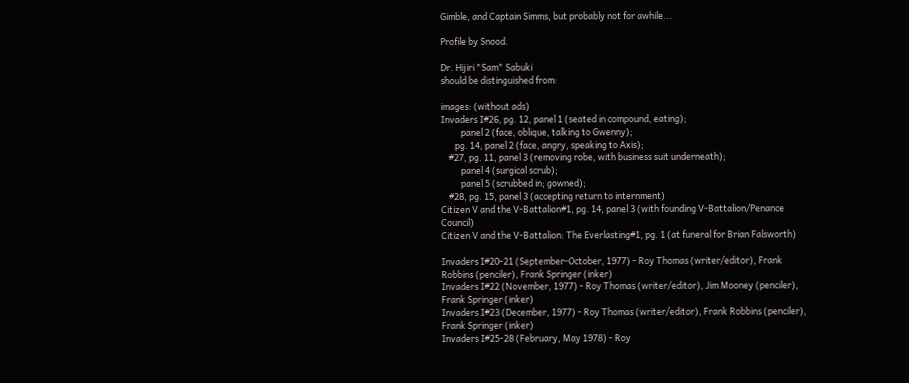Gimble, and Captain Simms, but probably not for awhile...

Profile by Snood.

Dr. Hijiri "Sam" Sabuki
should be distinguished from:

images: (without ads)
Invaders I#26, pg. 12, panel 1 (seated in compound, eating);
          panel 2 (face, oblique, talking to Gwenny);
       pg. 14, panel 2 (face, angry, speaking to Axis);
    #27, pg. 11, panel 3 (removing robe, with business suit underneath);
          panel 4 (surgical scrub);
          panel 5 (scrubbed in; gowned);
    #28, pg. 15, panel 3 (accepting return to internment)
Citizen V and the V-Battalion#1, pg. 14, panel 3 (with founding V-Battalion/Penance Council)
Citizen V and the V-Battalion: The Everlasting#1, pg. 1 (at funeral for Brian Falsworth)

Invaders I#20-21 (September-October, 1977) - Roy Thomas (writer/editor), Frank Robbins (penciler), Frank Springer (inker)
Invaders I#22 (November, 1977) - Roy Thomas (writer/editor), Jim Mooney (penciler), Frank Springer (inker)
Invaders I#23 (December, 1977) - Roy Thomas (writer/editor), Frank Robbins (penciler), Frank Springer (inker)
Invaders I#25-28 (February, May 1978) - Roy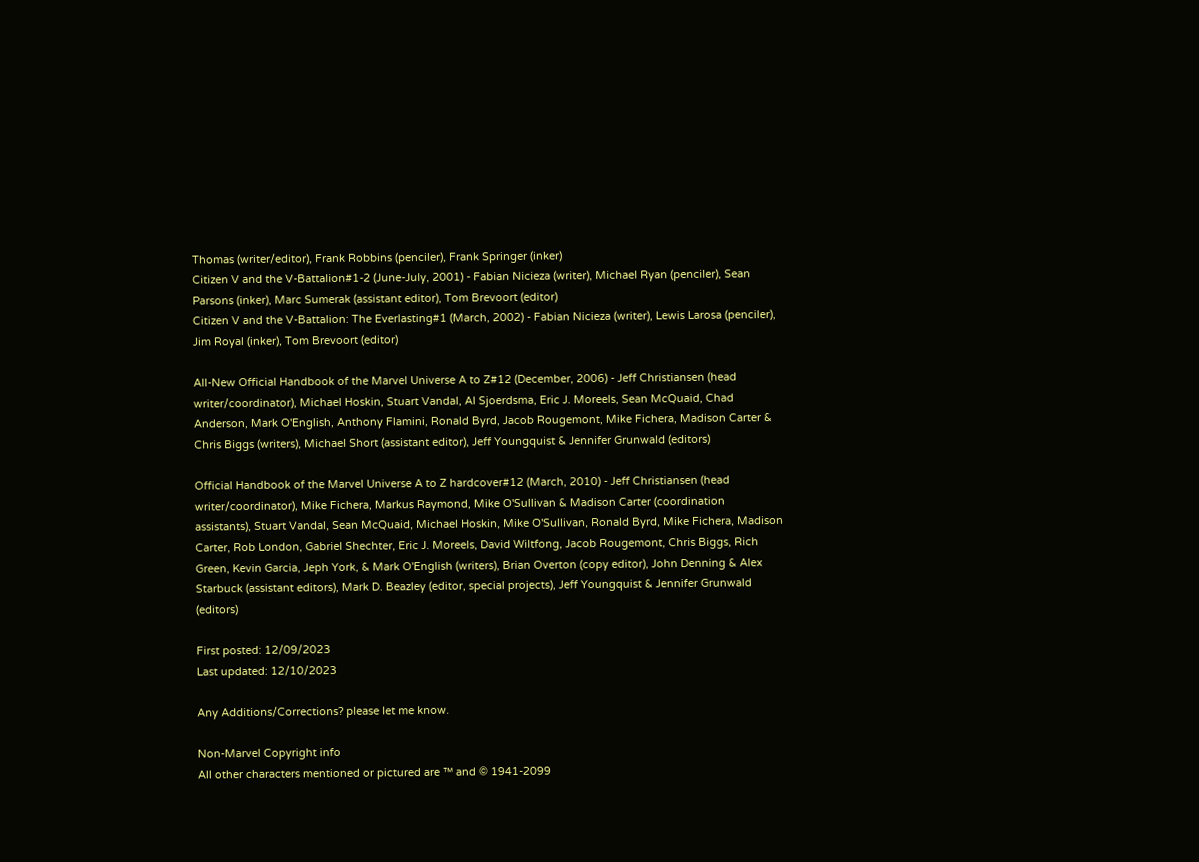Thomas (writer/editor), Frank Robbins (penciler), Frank Springer (inker)
Citizen V and the V-Battalion#1-2 (June-July, 2001) - Fabian Nicieza (writer), Michael Ryan (penciler), Sean Parsons (inker), Marc Sumerak (assistant editor), Tom Brevoort (editor)
Citizen V and the V-Battalion: The Everlasting#1 (March, 2002) - Fabian Nicieza (writer), Lewis Larosa (penciler), Jim Royal (inker), Tom Brevoort (editor)

All-New Official Handbook of the Marvel Universe A to Z#12 (December, 2006) - Jeff Christiansen (head writer/coordinator), Michael Hoskin, Stuart Vandal, Al Sjoerdsma, Eric J. Moreels, Sean McQuaid, Chad Anderson, Mark O'English, Anthony Flamini, Ronald Byrd, Jacob Rougemont, Mike Fichera, Madison Carter & Chris Biggs (writers), Michael Short (assistant editor), Jeff Youngquist & Jennifer Grunwald (editors)

Official Handbook of the Marvel Universe A to Z hardcover#12 (March, 2010) - Jeff Christiansen (head writer/coordinator), Mike Fichera, Markus Raymond, Mike O'Sullivan & Madison Carter (coordination assistants), Stuart Vandal, Sean McQuaid, Michael Hoskin, Mike O'Sullivan, Ronald Byrd, Mike Fichera, Madison Carter, Rob London, Gabriel Shechter, Eric J. Moreels, David Wiltfong, Jacob Rougemont, Chris Biggs, Rich Green, Kevin Garcia, Jeph York, & Mark O'English (writers), Brian Overton (copy editor), John Denning & Alex Starbuck (assistant editors), Mark D. Beazley (editor, special projects), Jeff Youngquist & Jennifer Grunwald (editors)

First posted: 12/09/2023
Last updated: 12/10/2023

Any Additions/Corrections? please let me know.

Non-Marvel Copyright info
All other characters mentioned or pictured are ™ and © 1941-2099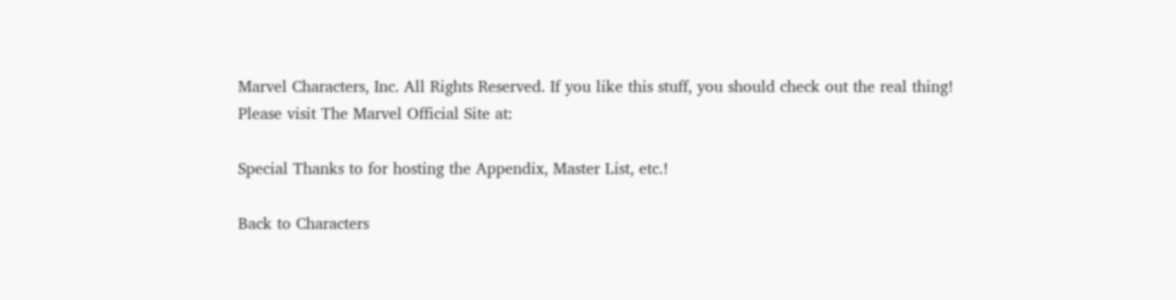Marvel Characters, Inc. All Rights Reserved. If you like this stuff, you should check out the real thing!
Please visit The Marvel Official Site at:

Special Thanks to for hosting the Appendix, Master List, etc.!

Back to Characters